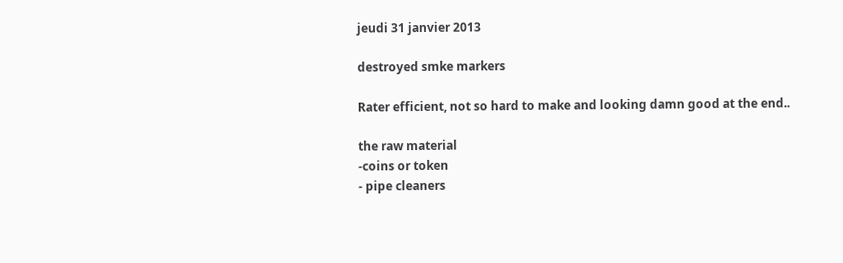jeudi 31 janvier 2013

destroyed smke markers

Rater efficient, not so hard to make and looking damn good at the end..

the raw material
-coins or token
- pipe cleaners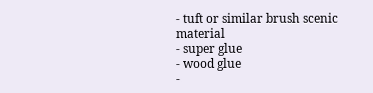- tuft or similar brush scenic material
- super glue
- wood glue
-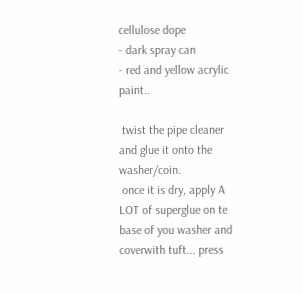cellulose dope
- dark spray can
- red and yellow acrylic paint..

 twist the pipe cleaner and glue it onto the washer/coin.
 once it is dry, apply A LOT of superglue on te base of you washer and coverwith tuft... press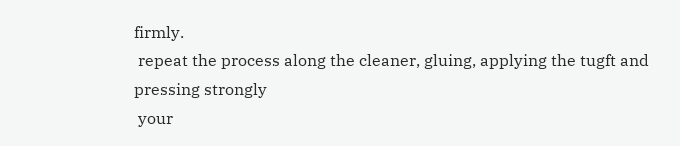firmly.
 repeat the process along the cleaner, gluing, applying the tugft and pressing strongly
 your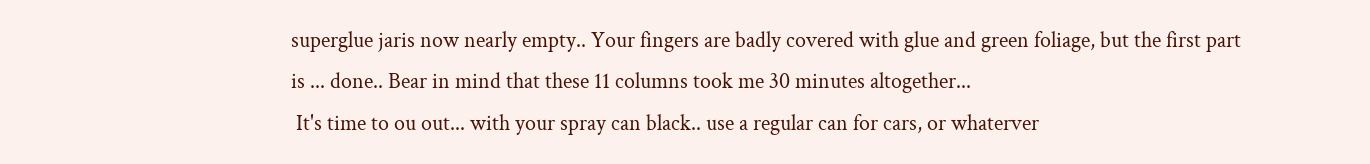superglue jaris now nearly empty.. Your fingers are badly covered with glue and green foliage, but the first part is ... done.. Bear in mind that these 11 columns took me 30 minutes altogether...
 It's time to ou out... with your spray can black.. use a regular can for cars, or whaterver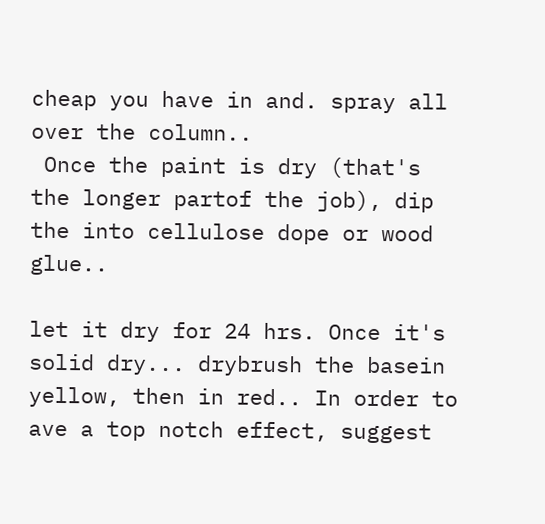cheap you have in and. spray all over the column..
 Once the paint is dry (that's the longer partof the job), dip the into cellulose dope or wood glue..

let it dry for 24 hrs. Once it's solid dry... drybrush the basein yellow, then in red.. In order to ave a top notch effect, suggest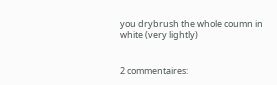you drybrush the whole coumn in white (very lightly)


2 commentaires: